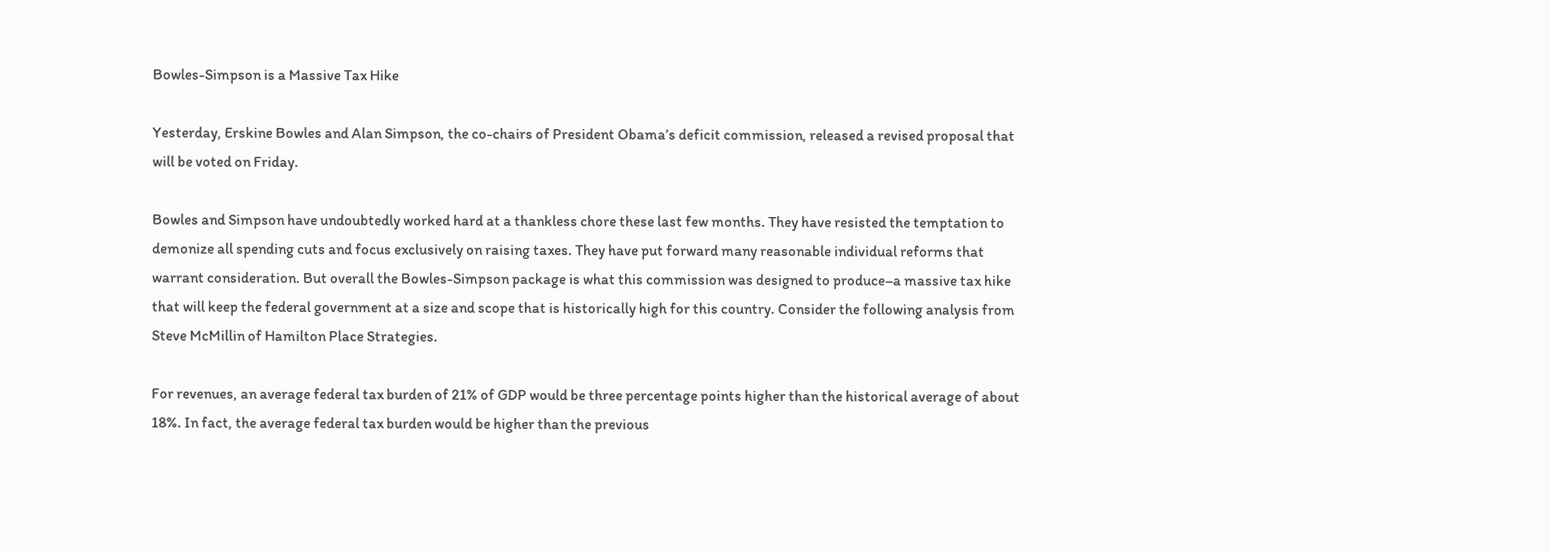Bowles-Simpson is a Massive Tax Hike

Yesterday, Erskine Bowles and Alan Simpson, the co-chairs of President Obama’s deficit commission, released a revised proposal that will be voted on Friday.

Bowles and Simpson have undoubtedly worked hard at a thankless chore these last few months. They have resisted the temptation to demonize all spending cuts and focus exclusively on raising taxes. They have put forward many reasonable individual reforms that warrant consideration. But overall the Bowles-Simpson package is what this commission was designed to produce–a massive tax hike that will keep the federal government at a size and scope that is historically high for this country. Consider the following analysis from Steve McMillin of Hamilton Place Strategies.

For revenues, an average federal tax burden of 21% of GDP would be three percentage points higher than the historical average of about 18%. In fact, the average federal tax burden would be higher than the previous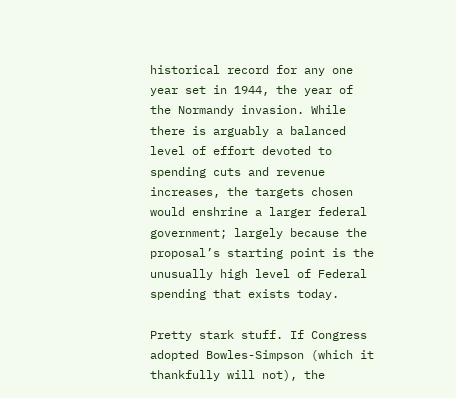historical record for any one year set in 1944, the year of the Normandy invasion. While there is arguably a balanced level of effort devoted to spending cuts and revenue increases, the targets chosen would enshrine a larger federal government; largely because the proposal’s starting point is the unusually high level of Federal spending that exists today.

Pretty stark stuff. If Congress adopted Bowles-Simpson (which it thankfully will not), the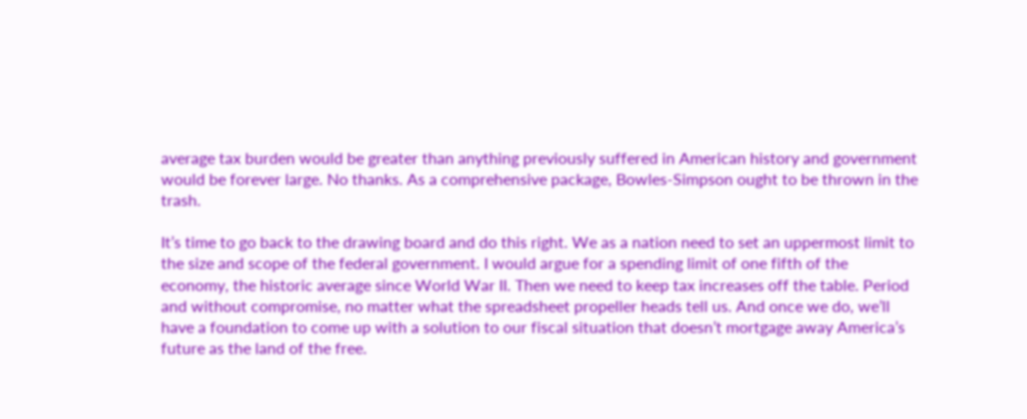average tax burden would be greater than anything previously suffered in American history and government would be forever large. No thanks. As a comprehensive package, Bowles-Simpson ought to be thrown in the trash.

It’s time to go back to the drawing board and do this right. We as a nation need to set an uppermost limit to the size and scope of the federal government. I would argue for a spending limit of one fifth of the economy, the historic average since World War II. Then we need to keep tax increases off the table. Period and without compromise, no matter what the spreadsheet propeller heads tell us. And once we do, we’ll have a foundation to come up with a solution to our fiscal situation that doesn’t mortgage away America’s future as the land of the free.